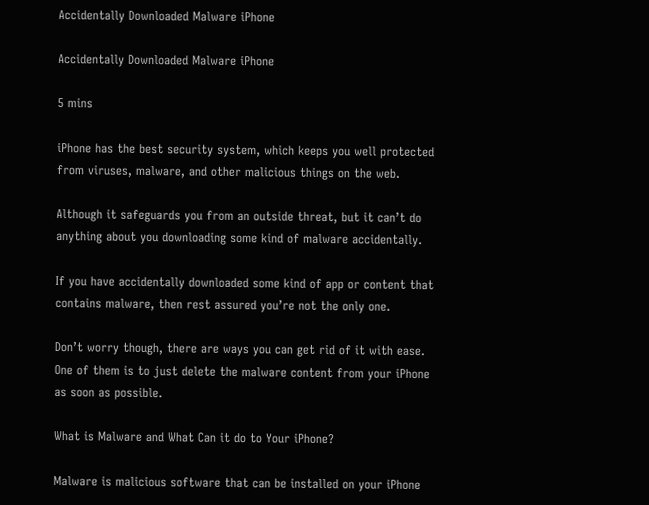Accidentally Downloaded Malware iPhone

Accidentally Downloaded Malware iPhone

5 mins

iPhone has the best security system, which keeps you well protected from viruses, malware, and other malicious things on the web.

Although it safeguards you from an outside threat, but it can’t do anything about you downloading some kind of malware accidentally.

If you have accidentally downloaded some kind of app or content that contains malware, then rest assured you’re not the only one.

Don’t worry though, there are ways you can get rid of it with ease. One of them is to just delete the malware content from your iPhone as soon as possible.

What is Malware and What Can it do to Your iPhone?

Malware is malicious software that can be installed on your iPhone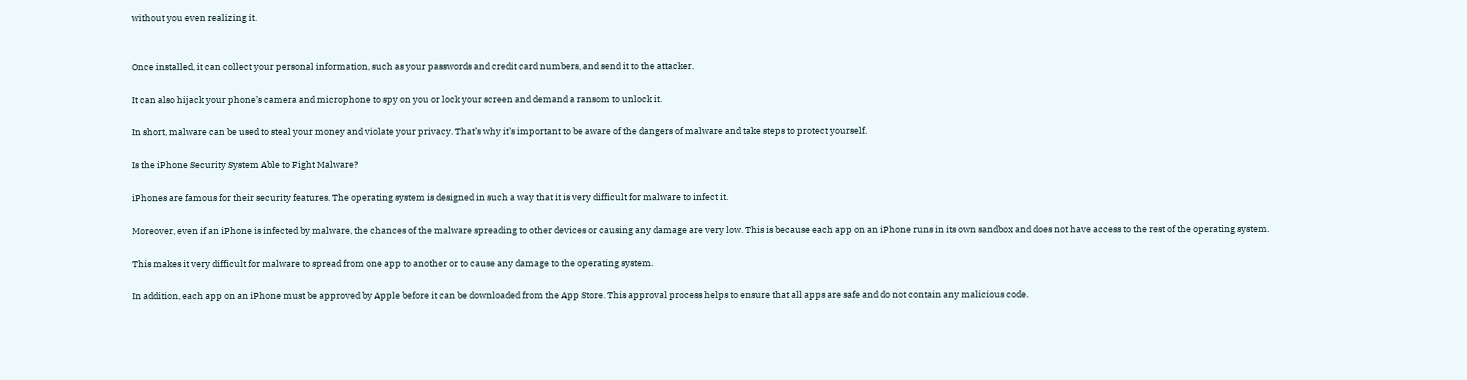without you even realizing it.


Once installed, it can collect your personal information, such as your passwords and credit card numbers, and send it to the attacker.

It can also hijack your phone’s camera and microphone to spy on you or lock your screen and demand a ransom to unlock it.

In short, malware can be used to steal your money and violate your privacy. That’s why it’s important to be aware of the dangers of malware and take steps to protect yourself.

Is the iPhone Security System Able to Fight Malware?

iPhones are famous for their security features. The operating system is designed in such a way that it is very difficult for malware to infect it.

Moreover, even if an iPhone is infected by malware, the chances of the malware spreading to other devices or causing any damage are very low. This is because each app on an iPhone runs in its own sandbox and does not have access to the rest of the operating system.

This makes it very difficult for malware to spread from one app to another or to cause any damage to the operating system.

In addition, each app on an iPhone must be approved by Apple before it can be downloaded from the App Store. This approval process helps to ensure that all apps are safe and do not contain any malicious code.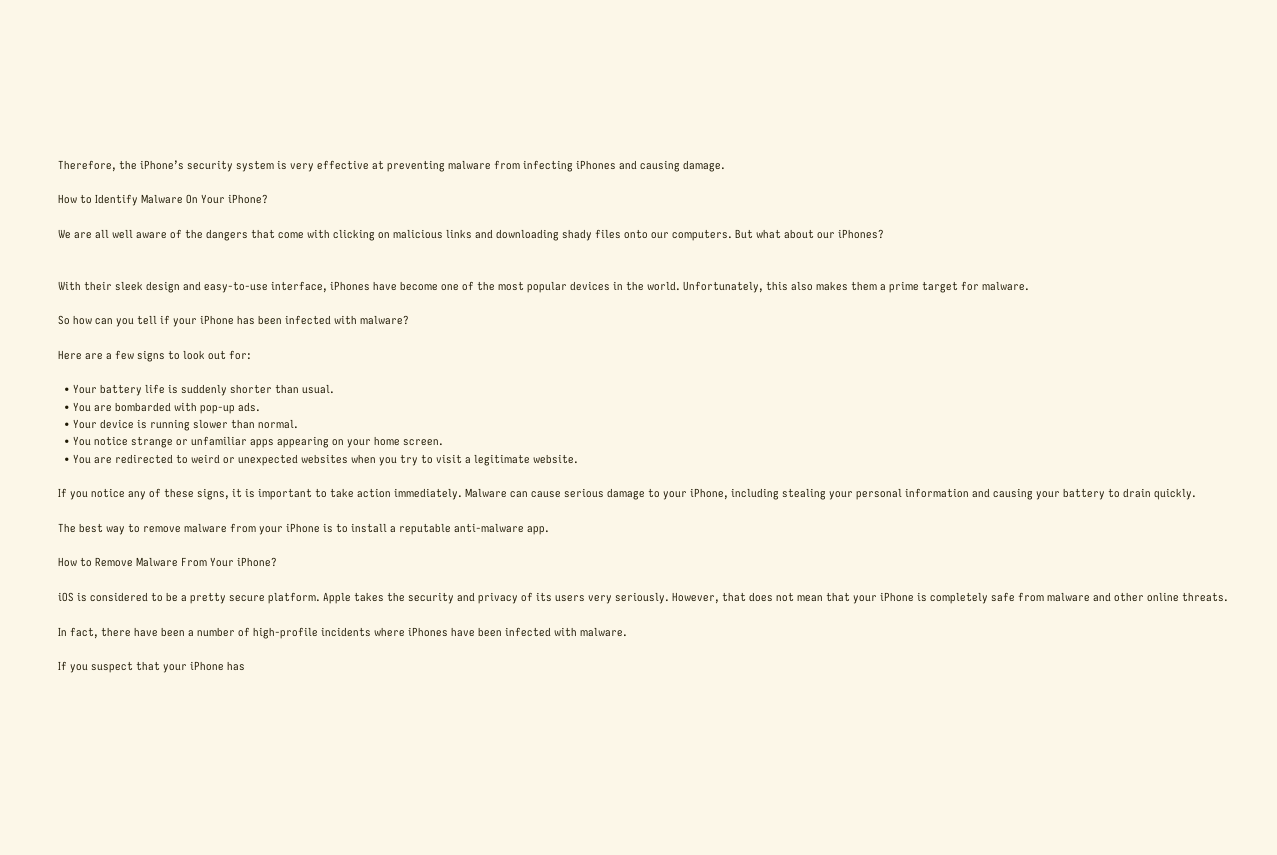Therefore, the iPhone’s security system is very effective at preventing malware from infecting iPhones and causing damage.

How to Identify Malware On Your iPhone?

We are all well aware of the dangers that come with clicking on malicious links and downloading shady files onto our computers. But what about our iPhones?


With their sleek design and easy-to-use interface, iPhones have become one of the most popular devices in the world. Unfortunately, this also makes them a prime target for malware.

So how can you tell if your iPhone has been infected with malware?

Here are a few signs to look out for:

  • Your battery life is suddenly shorter than usual.
  • You are bombarded with pop-up ads.
  • Your device is running slower than normal.
  • You notice strange or unfamiliar apps appearing on your home screen.
  • You are redirected to weird or unexpected websites when you try to visit a legitimate website.

If you notice any of these signs, it is important to take action immediately. Malware can cause serious damage to your iPhone, including stealing your personal information and causing your battery to drain quickly.

The best way to remove malware from your iPhone is to install a reputable anti-malware app.

How to Remove Malware From Your iPhone?

iOS is considered to be a pretty secure platform. Apple takes the security and privacy of its users very seriously. However, that does not mean that your iPhone is completely safe from malware and other online threats.

In fact, there have been a number of high-profile incidents where iPhones have been infected with malware.

If you suspect that your iPhone has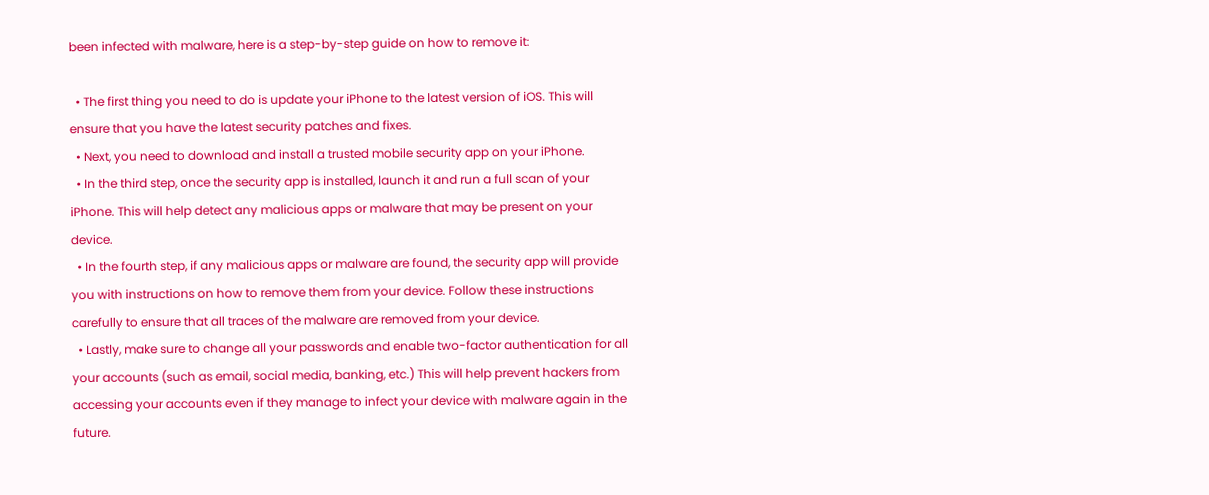been infected with malware, here is a step-by-step guide on how to remove it:

  • The first thing you need to do is update your iPhone to the latest version of iOS. This will ensure that you have the latest security patches and fixes.
  • Next, you need to download and install a trusted mobile security app on your iPhone.
  • In the third step, once the security app is installed, launch it and run a full scan of your iPhone. This will help detect any malicious apps or malware that may be present on your device.
  • In the fourth step, if any malicious apps or malware are found, the security app will provide you with instructions on how to remove them from your device. Follow these instructions carefully to ensure that all traces of the malware are removed from your device.
  • Lastly, make sure to change all your passwords and enable two-factor authentication for all your accounts (such as email, social media, banking, etc.) This will help prevent hackers from accessing your accounts even if they manage to infect your device with malware again in the future.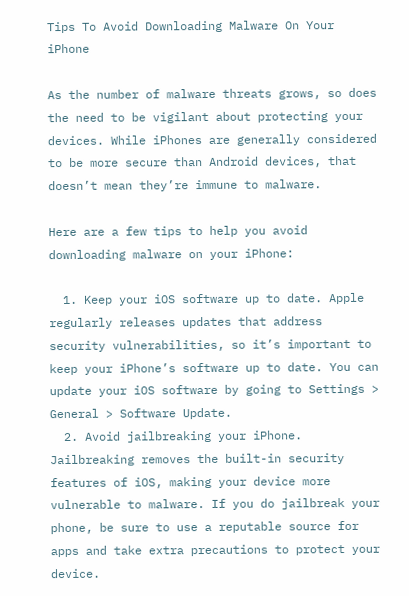Tips To Avoid Downloading Malware On Your iPhone

As the number of malware threats grows, so does the need to be vigilant about protecting your devices. While iPhones are generally considered to be more secure than Android devices, that doesn’t mean they’re immune to malware.

Here are a few tips to help you avoid downloading malware on your iPhone:

  1. Keep your iOS software up to date. Apple regularly releases updates that address security vulnerabilities, so it’s important to keep your iPhone’s software up to date. You can update your iOS software by going to Settings > General > Software Update.
  2. Avoid jailbreaking your iPhone. Jailbreaking removes the built-in security features of iOS, making your device more vulnerable to malware. If you do jailbreak your phone, be sure to use a reputable source for apps and take extra precautions to protect your device.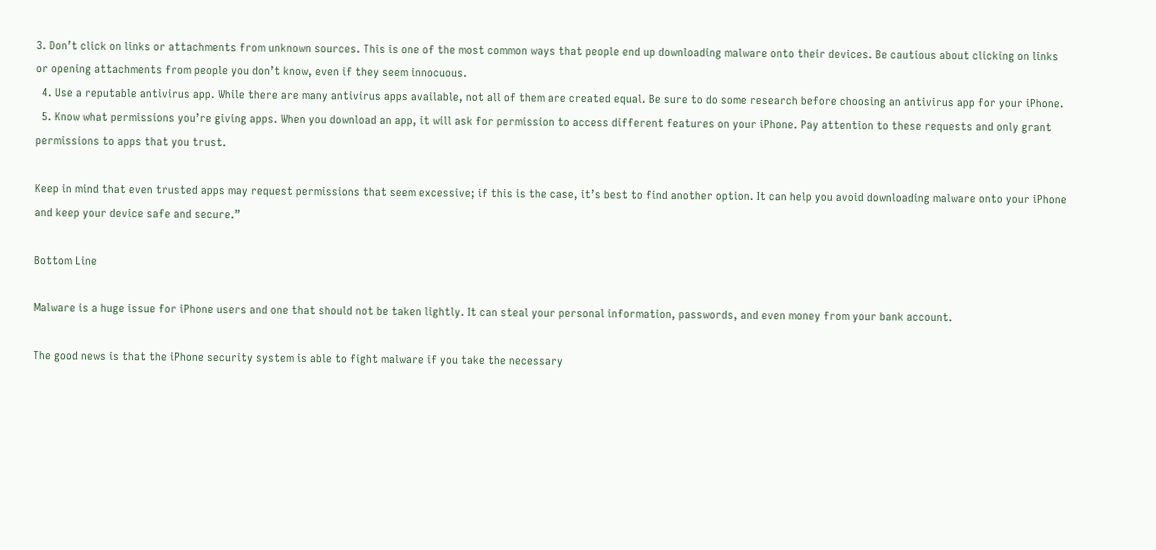3. Don’t click on links or attachments from unknown sources. This is one of the most common ways that people end up downloading malware onto their devices. Be cautious about clicking on links or opening attachments from people you don’t know, even if they seem innocuous.
  4. Use a reputable antivirus app. While there are many antivirus apps available, not all of them are created equal. Be sure to do some research before choosing an antivirus app for your iPhone.
  5. Know what permissions you’re giving apps. When you download an app, it will ask for permission to access different features on your iPhone. Pay attention to these requests and only grant permissions to apps that you trust.

Keep in mind that even trusted apps may request permissions that seem excessive; if this is the case, it’s best to find another option. It can help you avoid downloading malware onto your iPhone and keep your device safe and secure.”

Bottom Line

Malware is a huge issue for iPhone users and one that should not be taken lightly. It can steal your personal information, passwords, and even money from your bank account.

The good news is that the iPhone security system is able to fight malware if you take the necessary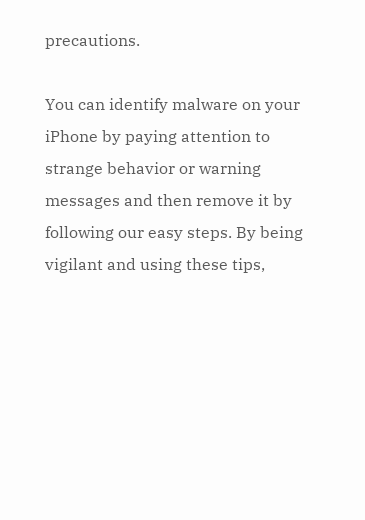precautions.

You can identify malware on your iPhone by paying attention to strange behavior or warning messages and then remove it by following our easy steps. By being vigilant and using these tips,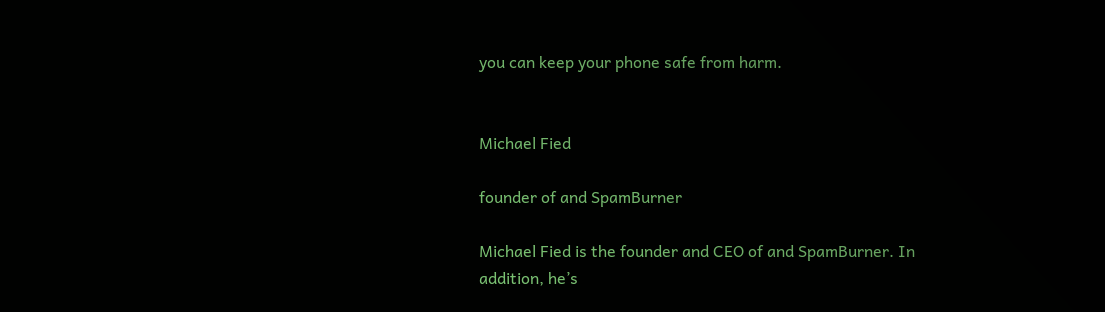you can keep your phone safe from harm.


Michael Fied

founder of and SpamBurner

Michael Fied is the founder and CEO of and SpamBurner. In addition, he’s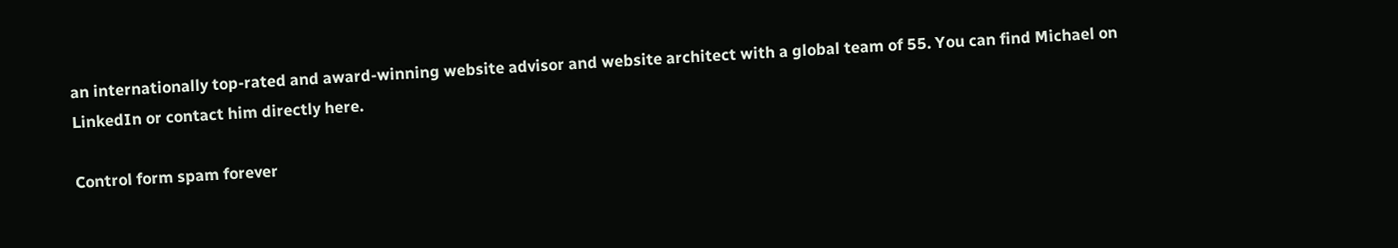an internationally top-rated and award-winning website advisor and website architect with a global team of 55. You can find Michael on LinkedIn or contact him directly here.

Control form spam forever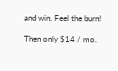and win. Feel the burn!

Then only $14 / mo.